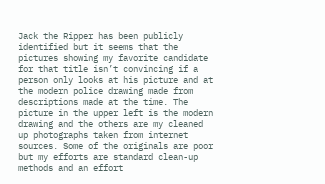Jack the Ripper has been publicly identified but it seems that the pictures showing my favorite candidate for that title isn’t convincing if a person only looks at his picture and at the modern police drawing made from descriptions made at the time. The picture in the upper left is the modern drawing and the others are my cleaned up photographs taken from internet sources. Some of the originals are poor but my efforts are standard clean-up methods and an effort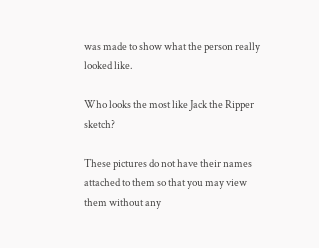was made to show what the person really looked like.

Who looks the most like Jack the Ripper sketch?

These pictures do not have their names attached to them so that you may view them without any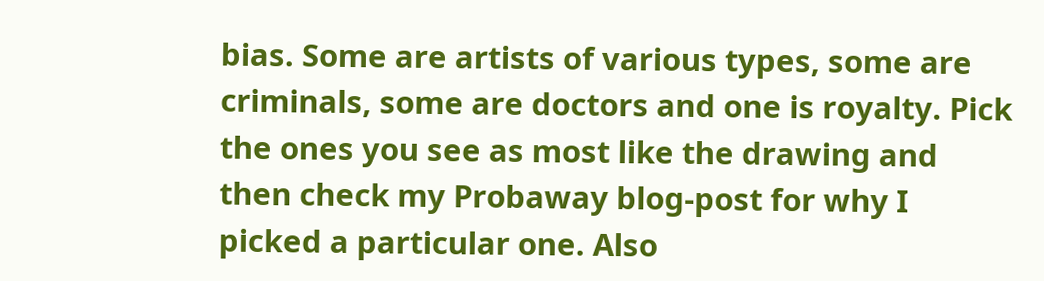bias. Some are artists of various types, some are criminals, some are doctors and one is royalty. Pick the ones you see as most like the drawing and then check my Probaway blog-post for why I picked a particular one. Also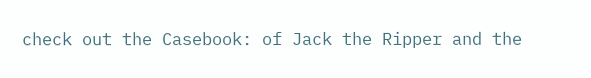check out the Casebook: of Jack the Ripper and the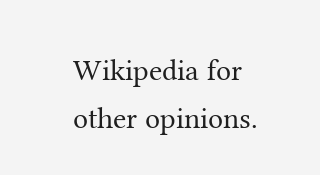Wikipedia for other opinions.